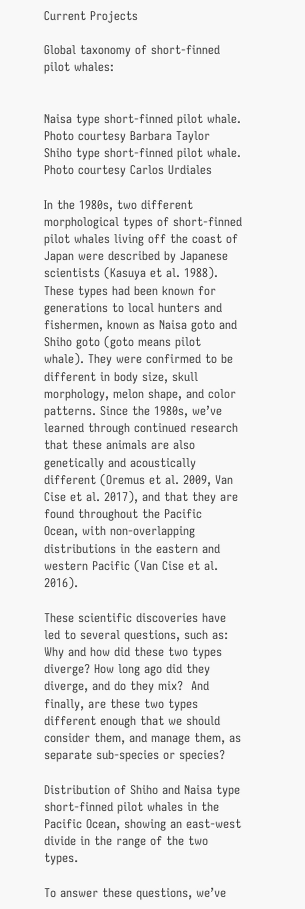Current Projects

Global taxonomy of short-finned pilot whales:


Naisa type short-finned pilot whale. Photo courtesy Barbara Taylor
Shiho type short-finned pilot whale. Photo courtesy Carlos Urdiales

In the 1980s, two different morphological types of short-finned pilot whales living off the coast of Japan were described by Japanese scientists (Kasuya et al. 1988). These types had been known for generations to local hunters and fishermen, known as Naisa goto and Shiho goto (goto means pilot whale). They were confirmed to be different in body size, skull morphology, melon shape, and color patterns. Since the 1980s, we’ve learned through continued research that these animals are also genetically and acoustically different (Oremus et al. 2009, Van Cise et al. 2017), and that they are found throughout the Pacific
Ocean, with non-overlapping distributions in the eastern and western Pacific (Van Cise et al. 2016).

These scientific discoveries have led to several questions, such as: Why and how did these two types diverge? How long ago did they diverge, and do they mix?  And finally, are these two types different enough that we should consider them, and manage them, as separate sub-species or species?

Distribution of Shiho and Naisa type short-finned pilot whales in the Pacific Ocean, showing an east-west divide in the range of the two types.

To answer these questions, we’ve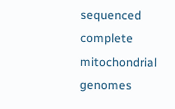sequenced complete mitochondrial genomes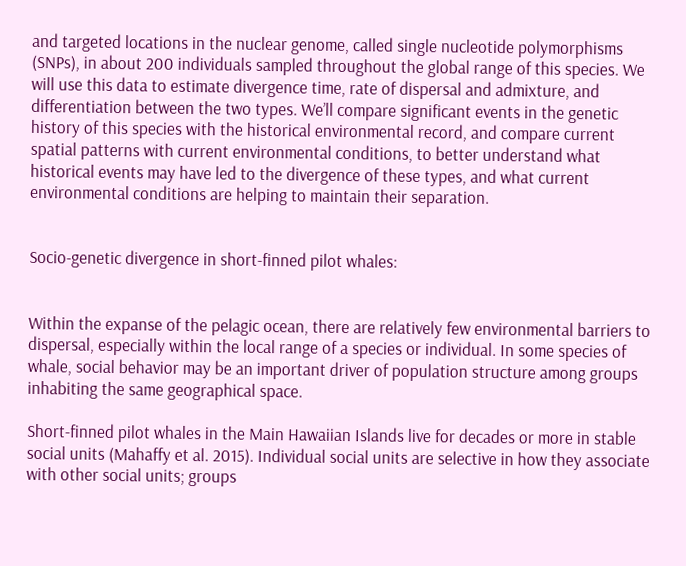and targeted locations in the nuclear genome, called single nucleotide polymorphisms (SNPs), in about 200 individuals sampled throughout the global range of this species. We will use this data to estimate divergence time, rate of dispersal and admixture, and differentiation between the two types. We’ll compare significant events in the genetic history of this species with the historical environmental record, and compare current spatial patterns with current environmental conditions, to better understand what historical events may have led to the divergence of these types, and what current environmental conditions are helping to maintain their separation.


Socio-genetic divergence in short-finned pilot whales:


Within the expanse of the pelagic ocean, there are relatively few environmental barriers to dispersal, especially within the local range of a species or individual. In some species of whale, social behavior may be an important driver of population structure among groups inhabiting the same geographical space.

Short-finned pilot whales in the Main Hawaiian Islands live for decades or more in stable social units (Mahaffy et al. 2015). Individual social units are selective in how they associate with other social units; groups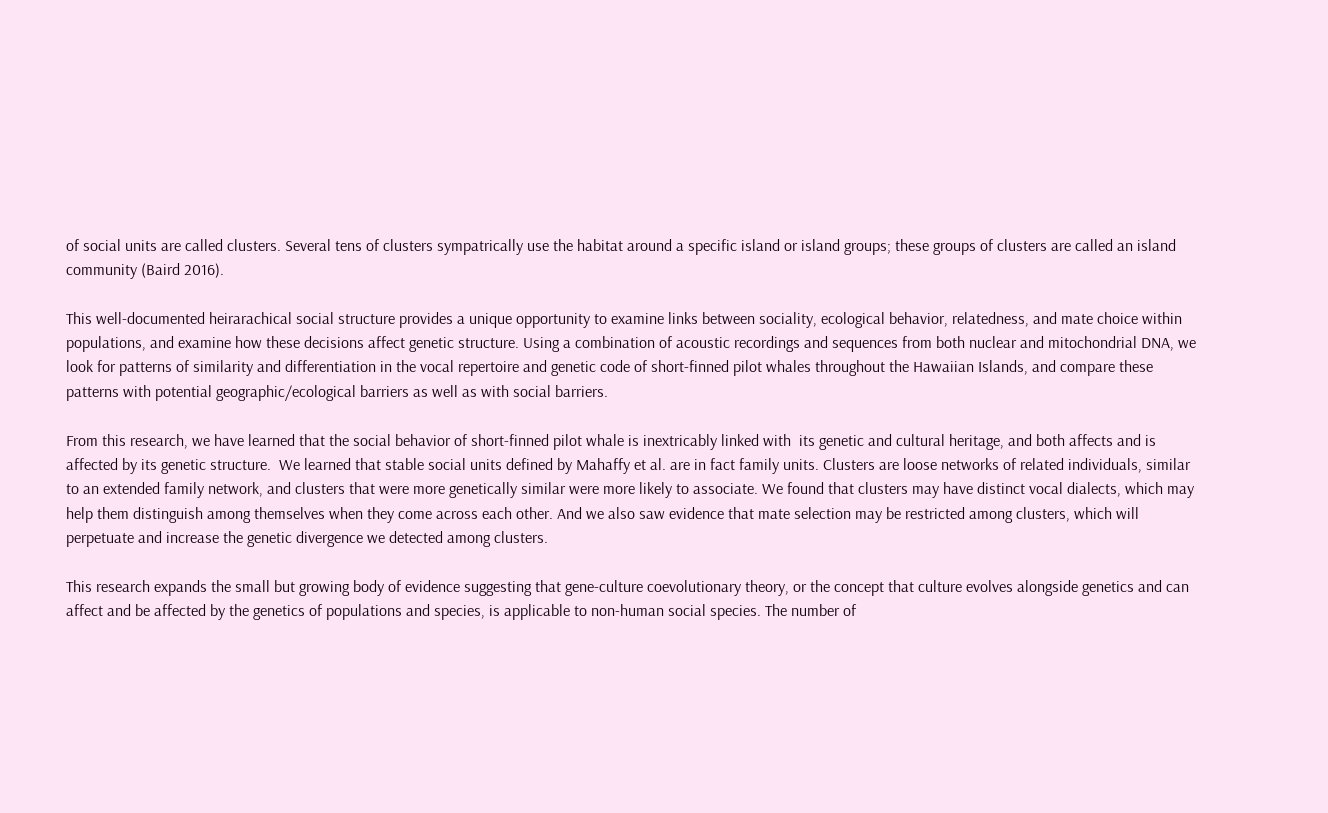of social units are called clusters. Several tens of clusters sympatrically use the habitat around a specific island or island groups; these groups of clusters are called an island community (Baird 2016).

This well-documented heirarachical social structure provides a unique opportunity to examine links between sociality, ecological behavior, relatedness, and mate choice within populations, and examine how these decisions affect genetic structure. Using a combination of acoustic recordings and sequences from both nuclear and mitochondrial DNA, we look for patterns of similarity and differentiation in the vocal repertoire and genetic code of short-finned pilot whales throughout the Hawaiian Islands, and compare these patterns with potential geographic/ecological barriers as well as with social barriers.

From this research, we have learned that the social behavior of short-finned pilot whale is inextricably linked with  its genetic and cultural heritage, and both affects and is affected by its genetic structure.  We learned that stable social units defined by Mahaffy et al. are in fact family units. Clusters are loose networks of related individuals, similar to an extended family network, and clusters that were more genetically similar were more likely to associate. We found that clusters may have distinct vocal dialects, which may help them distinguish among themselves when they come across each other. And we also saw evidence that mate selection may be restricted among clusters, which will perpetuate and increase the genetic divergence we detected among clusters.

This research expands the small but growing body of evidence suggesting that gene-culture coevolutionary theory, or the concept that culture evolves alongside genetics and can affect and be affected by the genetics of populations and species, is applicable to non-human social species. The number of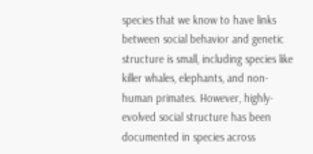species that we know to have links between social behavior and genetic structure is small, including species like killer whales, elephants, and non-human primates. However, highly-evolved social structure has been documented in species across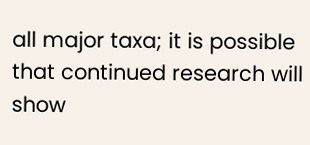all major taxa; it is possible that continued research will show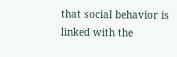that social behavior is linked with the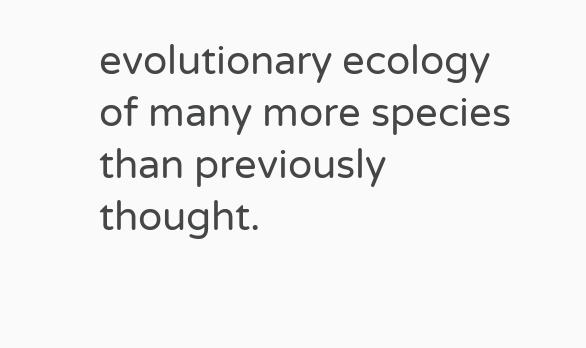evolutionary ecology of many more species than previously thought.